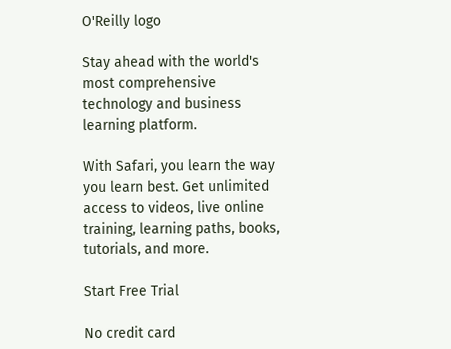O'Reilly logo

Stay ahead with the world's most comprehensive technology and business learning platform.

With Safari, you learn the way you learn best. Get unlimited access to videos, live online training, learning paths, books, tutorials, and more.

Start Free Trial

No credit card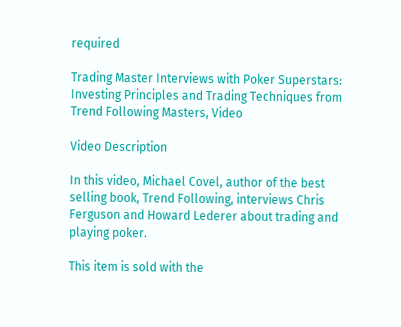required

Trading Master Interviews with Poker Superstars: Investing Principles and Trading Techniques from Trend Following Masters, Video

Video Description

In this video, Michael Covel, author of the best selling book, Trend Following, interviews Chris Ferguson and Howard Lederer about trading and playing poker.

This item is sold with the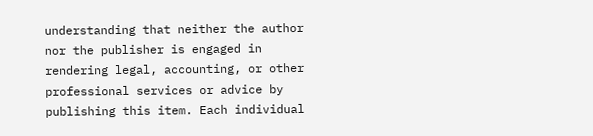understanding that neither the author nor the publisher is engaged in rendering legal, accounting, or other professional services or advice by publishing this item. Each individual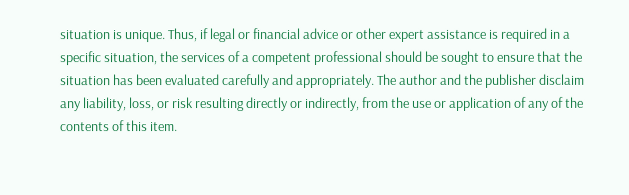situation is unique. Thus, if legal or financial advice or other expert assistance is required in a specific situation, the services of a competent professional should be sought to ensure that the situation has been evaluated carefully and appropriately. The author and the publisher disclaim any liability, loss, or risk resulting directly or indirectly, from the use or application of any of the contents of this item.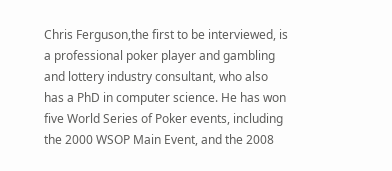Chris Ferguson,the first to be interviewed, is a professional poker player and gambling and lottery industry consultant, who also has a PhD in computer science. He has won five World Series of Poker events, including the 2000 WSOP Main Event, and the 2008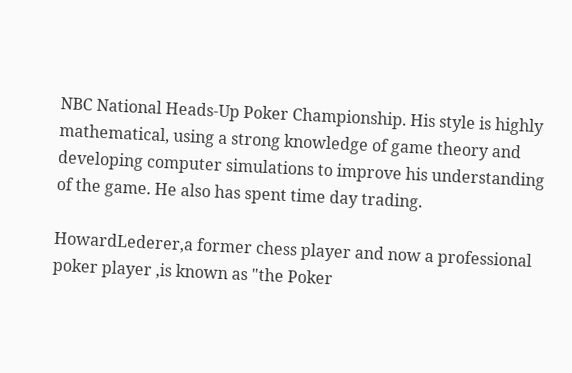NBC National Heads-Up Poker Championship. His style is highly mathematical, using a strong knowledge of game theory and developing computer simulations to improve his understanding of the game. He also has spent time day trading.

HowardLederer,a former chess player and now a professional poker player ,is known as "the Poker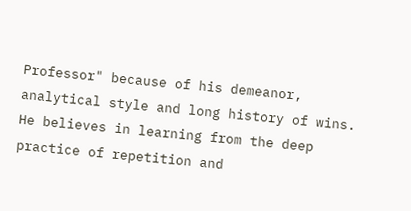Professor" because of his demeanor, analytical style and long history of wins. He believes in learning from the deep practice of repetition and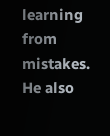learning from mistakes. He also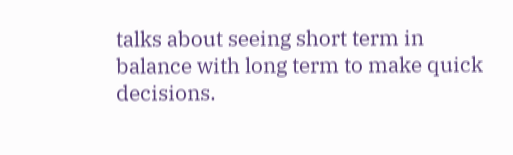talks about seeing short term in balance with long term to make quick decisions.